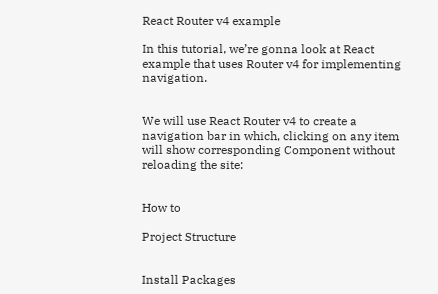React Router v4 example

In this tutorial, we’re gonna look at React example that uses Router v4 for implementing navigation.


We will use React Router v4 to create a navigation bar in which, clicking on any item will show corresponding Component without reloading the site:


How to

Project Structure


Install Packages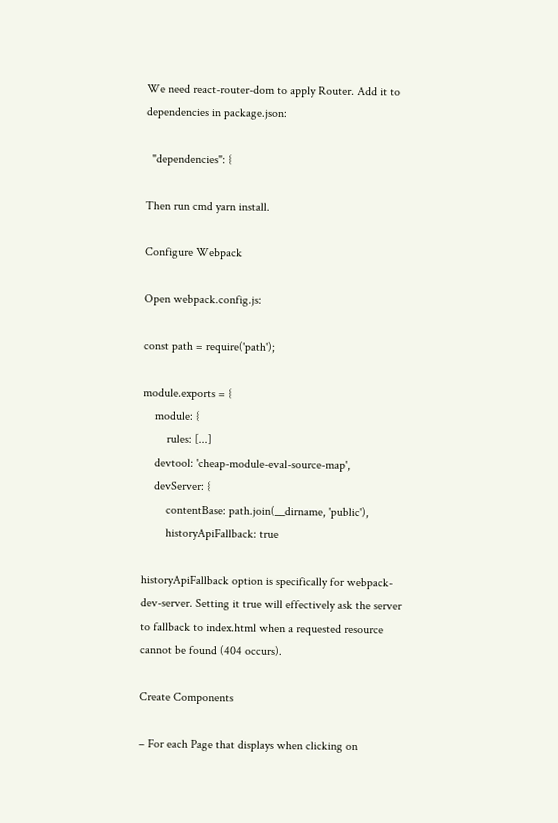We need react-router-dom to apply Router. Add it to dependencies in package.json:

  "dependencies": {

Then run cmd yarn install.

Configure Webpack

Open webpack.config.js:

const path = require('path');

module.exports = {
    module: {
        rules: [...]
    devtool: 'cheap-module-eval-source-map',
    devServer: {
        contentBase: path.join(__dirname, 'public'),
        historyApiFallback: true

historyApiFallback option is specifically for webpack-dev-server. Setting it true will effectively ask the server to fallback to index.html when a requested resource cannot be found (404 occurs).

Create Components

– For each Page that displays when clicking on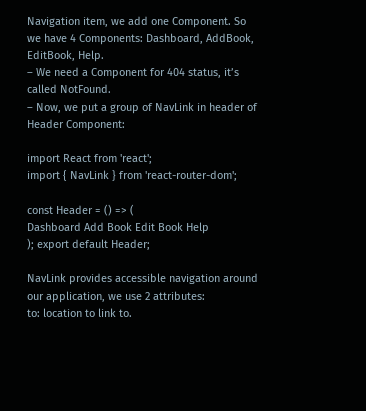Navigation item, we add one Component. So we have 4 Components: Dashboard, AddBook, EditBook, Help.
– We need a Component for 404 status, it’s called NotFound.
– Now, we put a group of NavLink in header of Header Component:

import React from 'react';
import { NavLink } from 'react-router-dom';

const Header = () => (
Dashboard Add Book Edit Book Help
); export default Header;

NavLink provides accessible navigation around our application, we use 2 attributes:
to: location to link to.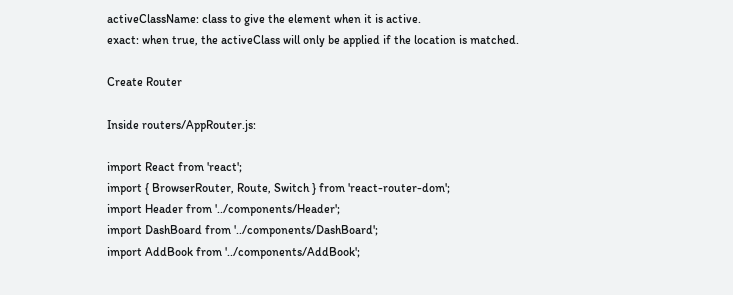activeClassName: class to give the element when it is active.
exact: when true, the activeClass will only be applied if the location is matched.

Create Router

Inside routers/AppRouter.js:

import React from 'react';
import { BrowserRouter, Route, Switch } from 'react-router-dom';
import Header from '../components/Header';
import DashBoard from '../components/DashBoard';
import AddBook from '../components/AddBook';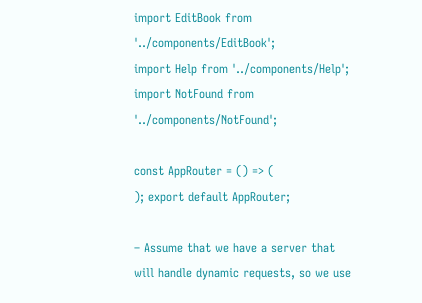import EditBook from '../components/EditBook';
import Help from '../components/Help';
import NotFound from '../components/NotFound';

const AppRouter = () => (
); export default AppRouter;

– Assume that we have a server that will handle dynamic requests, so we use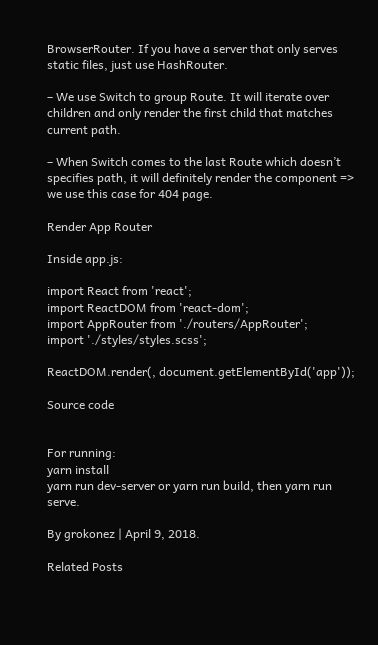BrowserRouter. If you have a server that only serves static files, just use HashRouter.

– We use Switch to group Route. It will iterate over children and only render the first child that matches current path.

– When Switch comes to the last Route which doesn’t specifies path, it will definitely render the component => we use this case for 404 page.

Render App Router

Inside app.js:

import React from 'react';
import ReactDOM from 'react-dom';
import AppRouter from './routers/AppRouter';
import './styles/styles.scss';

ReactDOM.render(, document.getElementById('app'));

Source code


For running:
yarn install
yarn run dev-server or yarn run build, then yarn run serve.

By grokonez | April 9, 2018.

Related Posts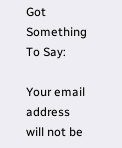Got Something To Say:

Your email address will not be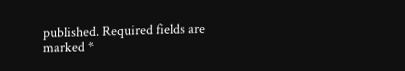published. Required fields are marked *